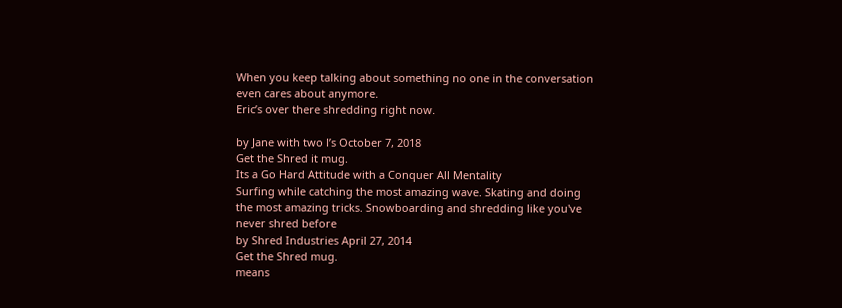When you keep talking about something no one in the conversation even cares about anymore.
Eric’s over there shredding right now.

by Jane with two l’s October 7, 2018
Get the Shred it mug.
Its a Go Hard Attitude with a Conquer All Mentality
Surfing while catching the most amazing wave. Skating and doing the most amazing tricks. Snowboarding and shredding like you've never shred before
by Shred Industries April 27, 2014
Get the Shred mug.
means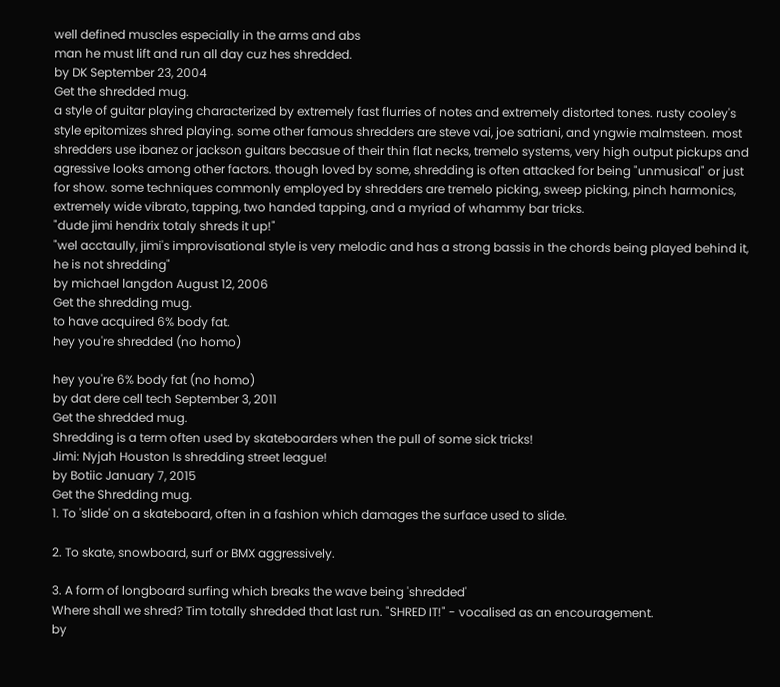well defined muscles especially in the arms and abs
man he must lift and run all day cuz hes shredded.
by DK September 23, 2004
Get the shredded mug.
a style of guitar playing characterized by extremely fast flurries of notes and extremely distorted tones. rusty cooley's style epitomizes shred playing. some other famous shredders are steve vai, joe satriani, and yngwie malmsteen. most shredders use ibanez or jackson guitars becasue of their thin flat necks, tremelo systems, very high output pickups and agressive looks among other factors. though loved by some, shredding is often attacked for being "unmusical" or just for show. some techniques commonly employed by shredders are tremelo picking, sweep picking, pinch harmonics, extremely wide vibrato, tapping, two handed tapping, and a myriad of whammy bar tricks.
"dude jimi hendrix totaly shreds it up!"
"wel acctaully, jimi's improvisational style is very melodic and has a strong bassis in the chords being played behind it, he is not shredding"
by michael langdon August 12, 2006
Get the shredding mug.
to have acquired 6% body fat.
hey you're shredded (no homo)

hey you're 6% body fat (no homo)
by dat dere cell tech September 3, 2011
Get the shredded mug.
Shredding is a term often used by skateboarders when the pull of some sick tricks!
Jimi: Nyjah Houston Is shredding street league!
by Botiic January 7, 2015
Get the Shredding mug.
1. To 'slide' on a skateboard, often in a fashion which damages the surface used to slide.

2. To skate, snowboard, surf or BMX aggressively.

3. A form of longboard surfing which breaks the wave being 'shredded'
Where shall we shred? Tim totally shredded that last run. "SHRED IT!" - vocalised as an encouragement.
by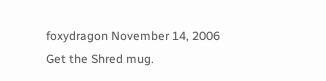foxydragon November 14, 2006
Get the Shred mug.